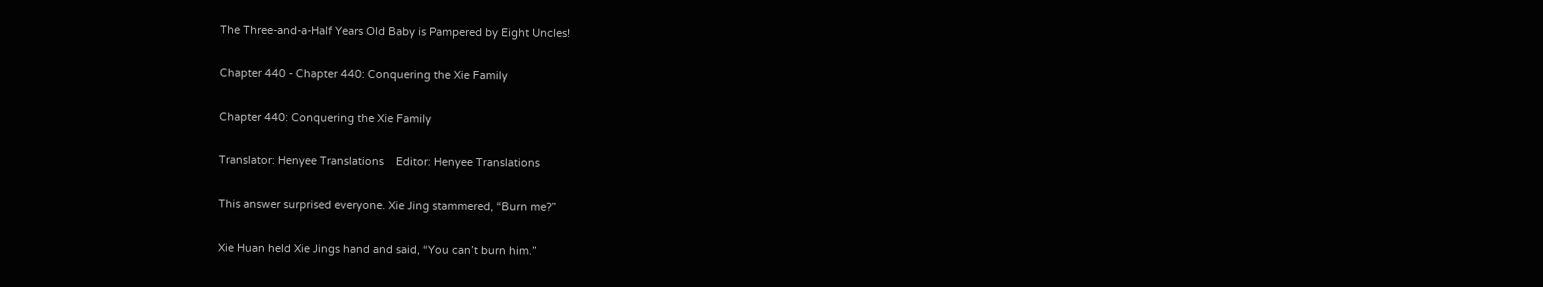The Three-and-a-Half Years Old Baby is Pampered by Eight Uncles!

Chapter 440 - Chapter 440: Conquering the Xie Family

Chapter 440: Conquering the Xie Family

Translator: Henyee Translations    Editor: Henyee Translations

This answer surprised everyone. Xie Jing stammered, “Burn me?”

Xie Huan held Xie Jings hand and said, “You can’t burn him.”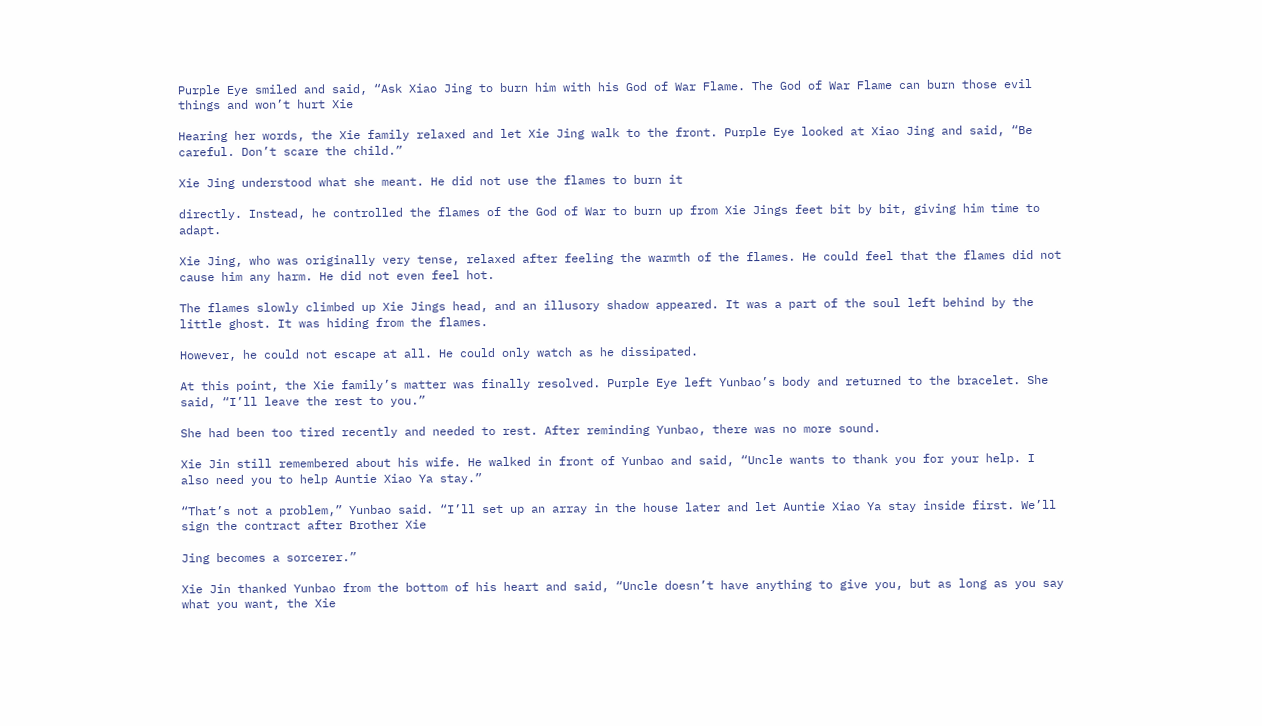Purple Eye smiled and said, “Ask Xiao Jing to burn him with his God of War Flame. The God of War Flame can burn those evil things and won’t hurt Xie

Hearing her words, the Xie family relaxed and let Xie Jing walk to the front. Purple Eye looked at Xiao Jing and said, “Be careful. Don’t scare the child.”

Xie Jing understood what she meant. He did not use the flames to burn it

directly. Instead, he controlled the flames of the God of War to burn up from Xie Jings feet bit by bit, giving him time to adapt.

Xie Jing, who was originally very tense, relaxed after feeling the warmth of the flames. He could feel that the flames did not cause him any harm. He did not even feel hot.

The flames slowly climbed up Xie Jings head, and an illusory shadow appeared. It was a part of the soul left behind by the little ghost. It was hiding from the flames.

However, he could not escape at all. He could only watch as he dissipated.

At this point, the Xie family’s matter was finally resolved. Purple Eye left Yunbao’s body and returned to the bracelet. She said, “I’ll leave the rest to you.”

She had been too tired recently and needed to rest. After reminding Yunbao, there was no more sound.

Xie Jin still remembered about his wife. He walked in front of Yunbao and said, “Uncle wants to thank you for your help. I also need you to help Auntie Xiao Ya stay.”

“That’s not a problem,” Yunbao said. “I’ll set up an array in the house later and let Auntie Xiao Ya stay inside first. We’ll sign the contract after Brother Xie

Jing becomes a sorcerer.”

Xie Jin thanked Yunbao from the bottom of his heart and said, “Uncle doesn’t have anything to give you, but as long as you say what you want, the Xie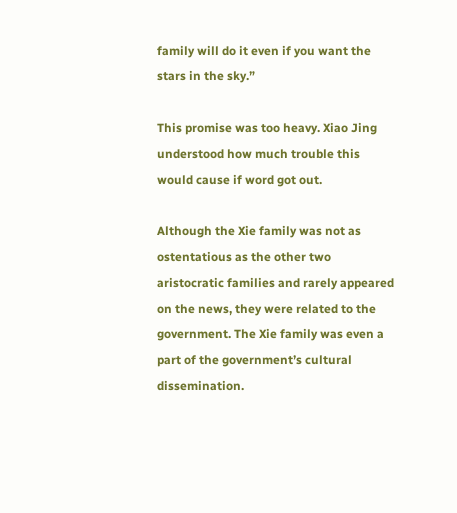family will do it even if you want the stars in the sky.”

This promise was too heavy. Xiao Jing understood how much trouble this would cause if word got out.

Although the Xie family was not as ostentatious as the other two aristocratic families and rarely appeared on the news, they were related to the government. The Xie family was even a part of the government’s cultural dissemination.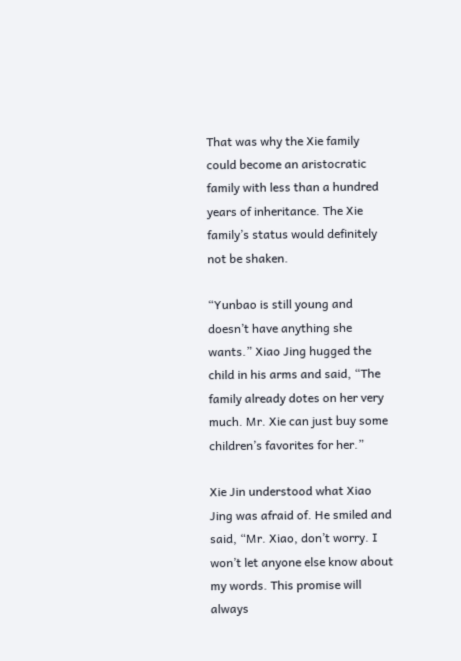That was why the Xie family could become an aristocratic family with less than a hundred years of inheritance. The Xie family’s status would definitely not be shaken.

“Yunbao is still young and doesn’t have anything she wants.” Xiao Jing hugged the child in his arms and said, “The family already dotes on her very much. Mr. Xie can just buy some children’s favorites for her.”

Xie Jin understood what Xiao Jing was afraid of. He smiled and said, “Mr. Xiao, don’t worry. I won’t let anyone else know about my words. This promise will always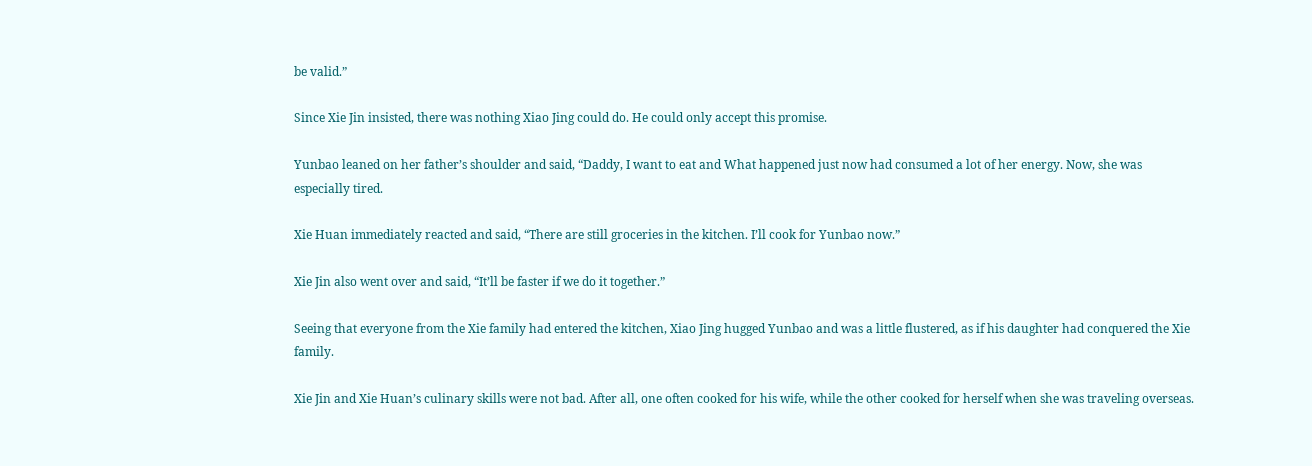be valid.”

Since Xie Jin insisted, there was nothing Xiao Jing could do. He could only accept this promise.

Yunbao leaned on her father’s shoulder and said, “Daddy, I want to eat and What happened just now had consumed a lot of her energy. Now, she was especially tired.

Xie Huan immediately reacted and said, “There are still groceries in the kitchen. I’ll cook for Yunbao now.”

Xie Jin also went over and said, “It’ll be faster if we do it together.”

Seeing that everyone from the Xie family had entered the kitchen, Xiao Jing hugged Yunbao and was a little flustered, as if his daughter had conquered the Xie family.

Xie Jin and Xie Huan’s culinary skills were not bad. After all, one often cooked for his wife, while the other cooked for herself when she was traveling overseas.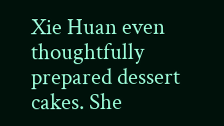Xie Huan even thoughtfully prepared dessert cakes. She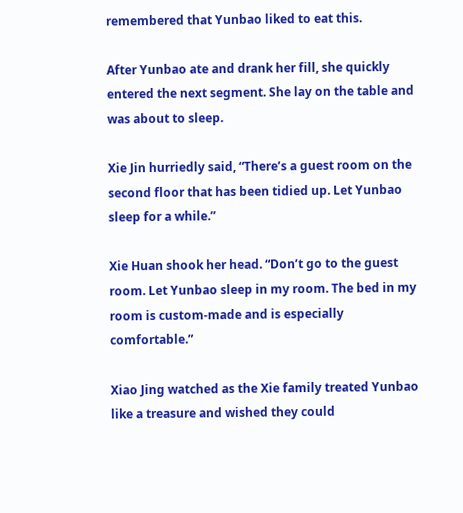remembered that Yunbao liked to eat this.

After Yunbao ate and drank her fill, she quickly entered the next segment. She lay on the table and was about to sleep.

Xie Jin hurriedly said, “There’s a guest room on the second floor that has been tidied up. Let Yunbao sleep for a while.”

Xie Huan shook her head. “Don’t go to the guest room. Let Yunbao sleep in my room. The bed in my room is custom-made and is especially comfortable.”

Xiao Jing watched as the Xie family treated Yunbao like a treasure and wished they could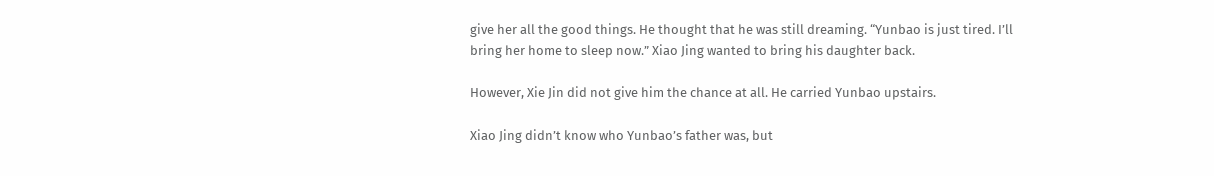give her all the good things. He thought that he was still dreaming. “Yunbao is just tired. I’ll bring her home to sleep now.” Xiao Jing wanted to bring his daughter back.

However, Xie Jin did not give him the chance at all. He carried Yunbao upstairs.

Xiao Jing didn’t know who Yunbao’s father was, but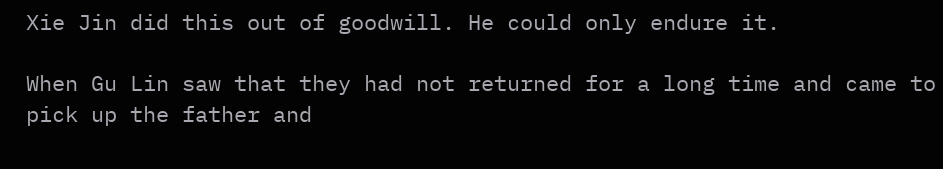Xie Jin did this out of goodwill. He could only endure it.

When Gu Lin saw that they had not returned for a long time and came to pick up the father and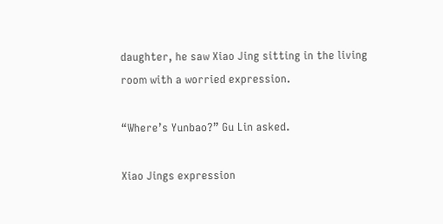daughter, he saw Xiao Jing sitting in the living room with a worried expression.

“Where’s Yunbao?” Gu Lin asked.

Xiao Jings expression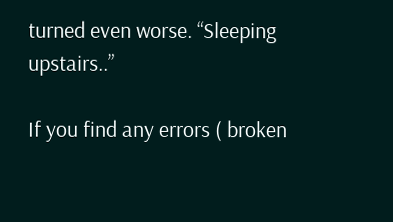turned even worse. “Sleeping upstairs..”

If you find any errors ( broken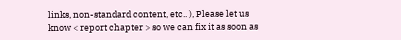links, non-standard content, etc.. ), Please let us know < report chapter > so we can fix it as soon as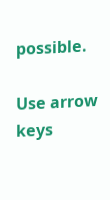possible.

Use arrow keys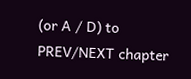(or A / D) to PREV/NEXT chapter